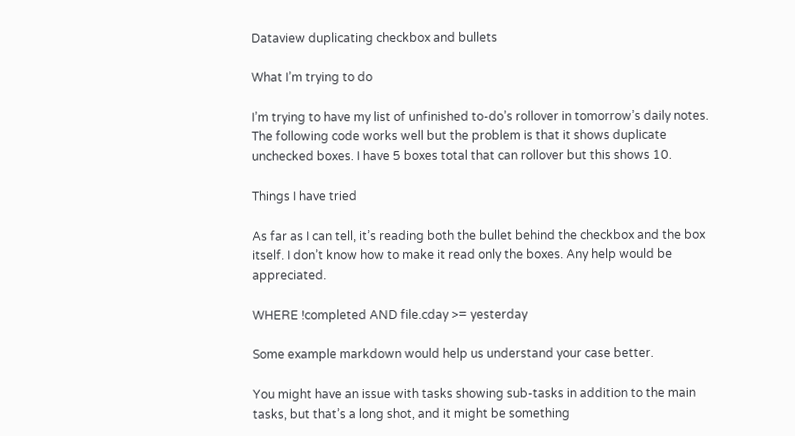Dataview duplicating checkbox and bullets

What I’m trying to do

I’m trying to have my list of unfinished to-do’s rollover in tomorrow’s daily notes. The following code works well but the problem is that it shows duplicate unchecked boxes. I have 5 boxes total that can rollover but this shows 10.

Things I have tried

As far as I can tell, it’s reading both the bullet behind the checkbox and the box itself. I don’t know how to make it read only the boxes. Any help would be appreciated.

WHERE !completed AND file.cday >= yesterday

Some example markdown would help us understand your case better.

You might have an issue with tasks showing sub-tasks in addition to the main tasks, but that’s a long shot, and it might be something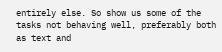entirely else. So show us some of the tasks not behaving well, preferably both as text and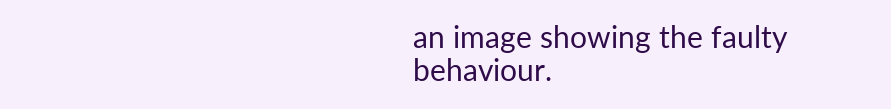an image showing the faulty behaviour.